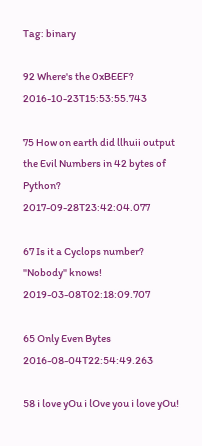Tag: binary

92 Where's the 0xBEEF? 2016-10-23T15:53:55.743

75 How on earth did llhuii output the Evil Numbers in 42 bytes of Python? 2017-09-28T23:42:04.077

67 Is it a Cyclops number? "Nobody" knows! 2019-03-08T02:18:09.707

65 Only Even Bytes 2016-08-04T22:54:49.263

58 i love yOu i lOve you i love yOu!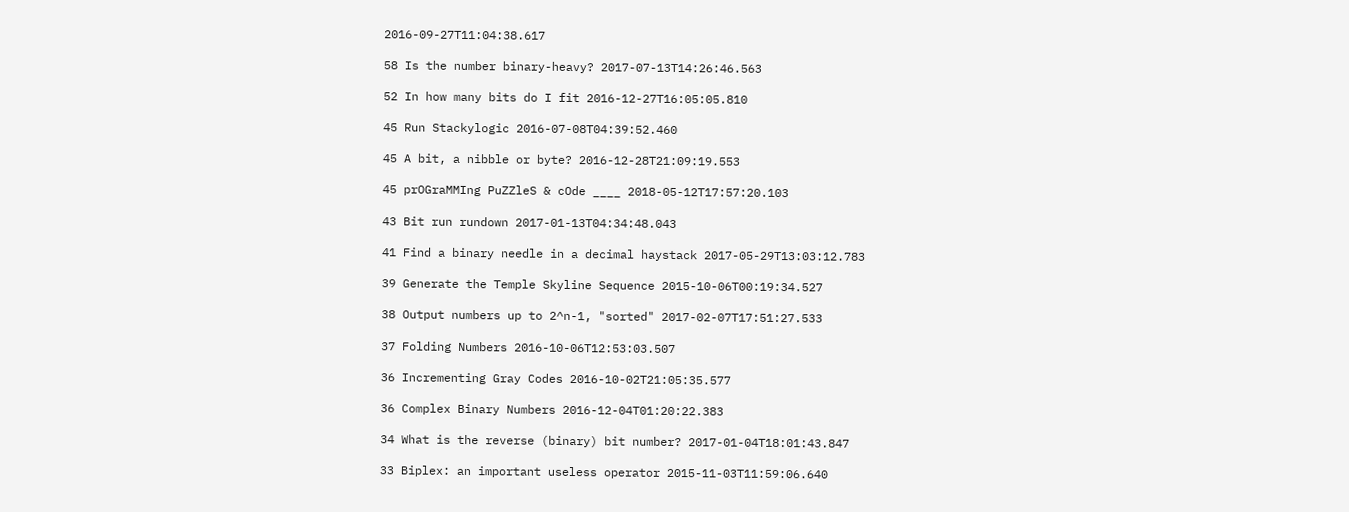2016-09-27T11:04:38.617

58 Is the number binary-heavy? 2017-07-13T14:26:46.563

52 In how many bits do I fit 2016-12-27T16:05:05.810

45 Run Stackylogic 2016-07-08T04:39:52.460

45 A bit, a nibble or byte? 2016-12-28T21:09:19.553

45 prOGraMMIng PuZZleS & cOde ____ 2018-05-12T17:57:20.103

43 Bit run rundown 2017-01-13T04:34:48.043

41 Find a binary needle in a decimal haystack 2017-05-29T13:03:12.783

39 Generate the Temple Skyline Sequence 2015-10-06T00:19:34.527

38 Output numbers up to 2^n-1, "sorted" 2017-02-07T17:51:27.533

37 Folding Numbers 2016-10-06T12:53:03.507

36 Incrementing Gray Codes 2016-10-02T21:05:35.577

36 Complex Binary Numbers 2016-12-04T01:20:22.383

34 What is the reverse (binary) bit number? 2017-01-04T18:01:43.847

33 Biplex: an important useless operator 2015-11-03T11:59:06.640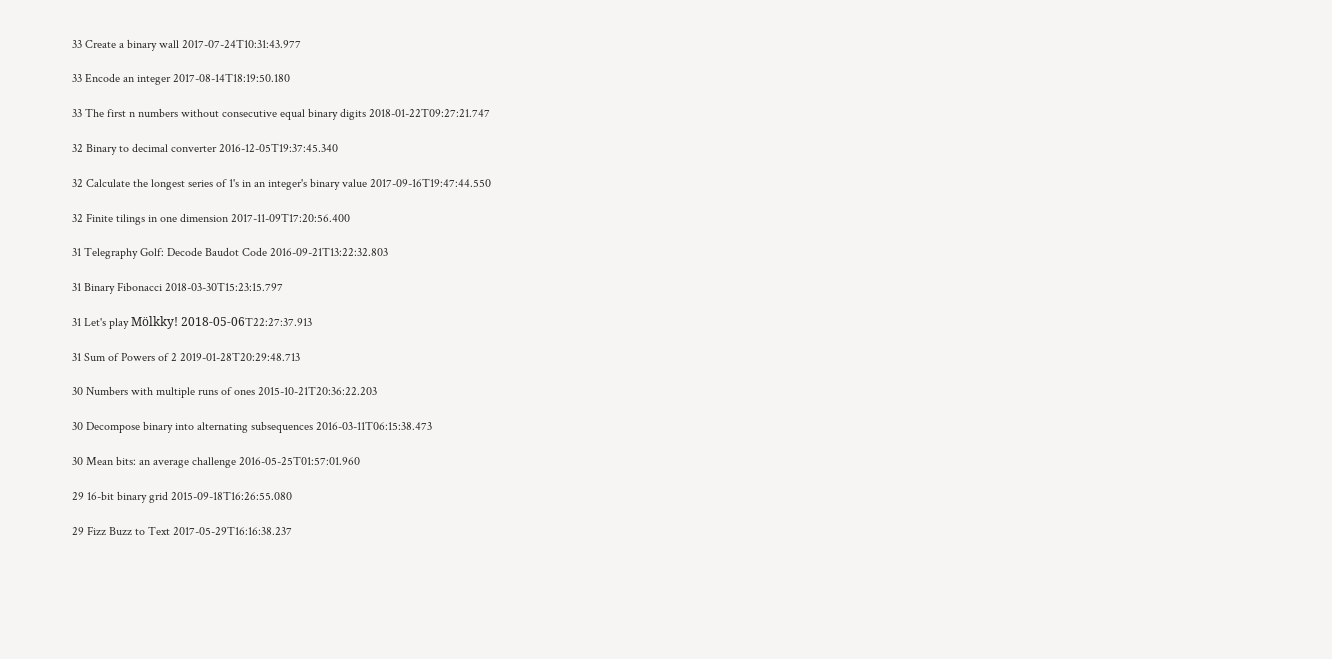33 Create a binary wall 2017-07-24T10:31:43.977

33 Encode an integer 2017-08-14T18:19:50.180

33 The first n numbers without consecutive equal binary digits 2018-01-22T09:27:21.747

32 Binary to decimal converter 2016-12-05T19:37:45.340

32 Calculate the longest series of 1's in an integer's binary value 2017-09-16T19:47:44.550

32 Finite tilings in one dimension 2017-11-09T17:20:56.400

31 Telegraphy Golf: Decode Baudot Code 2016-09-21T13:22:32.803

31 Binary Fibonacci 2018-03-30T15:23:15.797

31 Let's play Mölkky! 2018-05-06T22:27:37.913

31 Sum of Powers of 2 2019-01-28T20:29:48.713

30 Numbers with multiple runs of ones 2015-10-21T20:36:22.203

30 Decompose binary into alternating subsequences 2016-03-11T06:15:38.473

30 Mean bits: an average challenge 2016-05-25T01:57:01.960

29 16-bit binary grid 2015-09-18T16:26:55.080

29 Fizz Buzz to Text 2017-05-29T16:16:38.237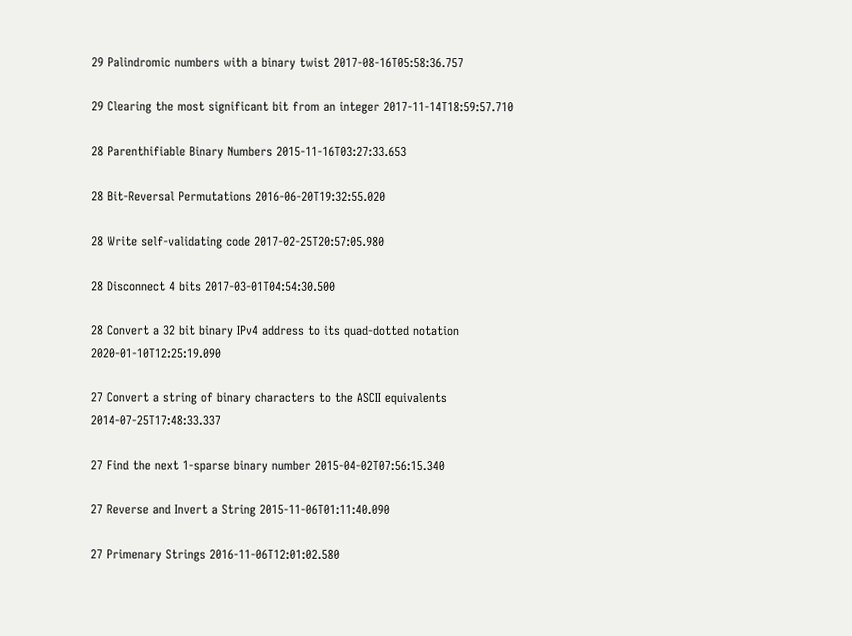29 Palindromic numbers with a binary twist 2017-08-16T05:58:36.757

29 Clearing the most significant bit from an integer 2017-11-14T18:59:57.710

28 Parenthifiable Binary Numbers 2015-11-16T03:27:33.653

28 Bit-Reversal Permutations 2016-06-20T19:32:55.020

28 Write self-validating code 2017-02-25T20:57:05.980

28 Disconnect 4 bits 2017-03-01T04:54:30.500

28 Convert a 32 bit binary IPv4 address to its quad-dotted notation 2020-01-10T12:25:19.090

27 Convert a string of binary characters to the ASCII equivalents 2014-07-25T17:48:33.337

27 Find the next 1-sparse binary number 2015-04-02T07:56:15.340

27 Reverse and Invert a String 2015-11-06T01:11:40.090

27 Primenary Strings 2016-11-06T12:01:02.580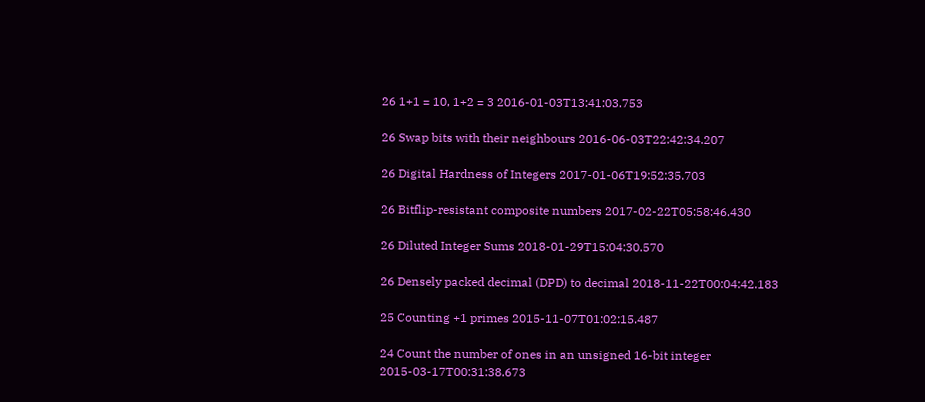26 1+1 = 10, 1+2 = 3 2016-01-03T13:41:03.753

26 Swap bits with their neighbours 2016-06-03T22:42:34.207

26 Digital Hardness of Integers 2017-01-06T19:52:35.703

26 Bitflip-resistant composite numbers 2017-02-22T05:58:46.430

26 Diluted Integer Sums 2018-01-29T15:04:30.570

26 Densely packed decimal (DPD) to decimal 2018-11-22T00:04:42.183

25 Counting +1 primes 2015-11-07T01:02:15.487

24 Count the number of ones in an unsigned 16-bit integer 2015-03-17T00:31:38.673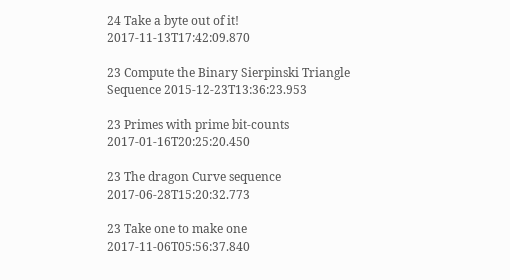24 Take a byte out of it! 2017-11-13T17:42:09.870

23 Compute the Binary Sierpinski Triangle Sequence 2015-12-23T13:36:23.953

23 Primes with prime bit-counts 2017-01-16T20:25:20.450

23 The dragon Curve sequence 2017-06-28T15:20:32.773

23 Take one to make one 2017-11-06T05:56:37.840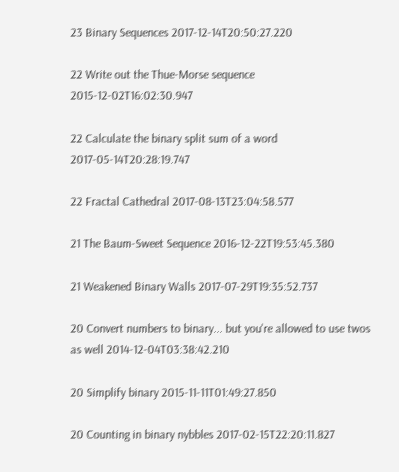23 Binary Sequences 2017-12-14T20:50:27.220

22 Write out the Thue-Morse sequence 2015-12-02T16:02:30.947

22 Calculate the binary split sum of a word 2017-05-14T20:28:19.747

22 Fractal Cathedral 2017-08-13T23:04:58.577

21 The Baum-Sweet Sequence 2016-12-22T19:53:45.380

21 Weakened Binary Walls 2017-07-29T19:35:52.737

20 Convert numbers to binary... but you're allowed to use twos as well 2014-12-04T03:38:42.210

20 Simplify binary 2015-11-11T01:49:27.850

20 Counting in binary nybbles 2017-02-15T22:20:11.827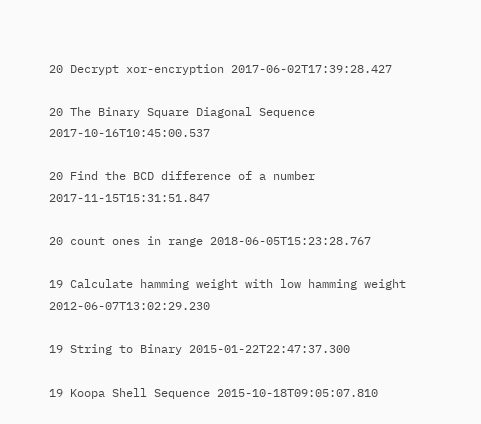20 Decrypt xor-encryption 2017-06-02T17:39:28.427

20 The Binary Square Diagonal Sequence 2017-10-16T10:45:00.537

20 Find the BCD difference of a number 2017-11-15T15:31:51.847

20 count ones in range 2018-06-05T15:23:28.767

19 Calculate hamming weight with low hamming weight 2012-06-07T13:02:29.230

19 String to Binary 2015-01-22T22:47:37.300

19 Koopa Shell Sequence 2015-10-18T09:05:07.810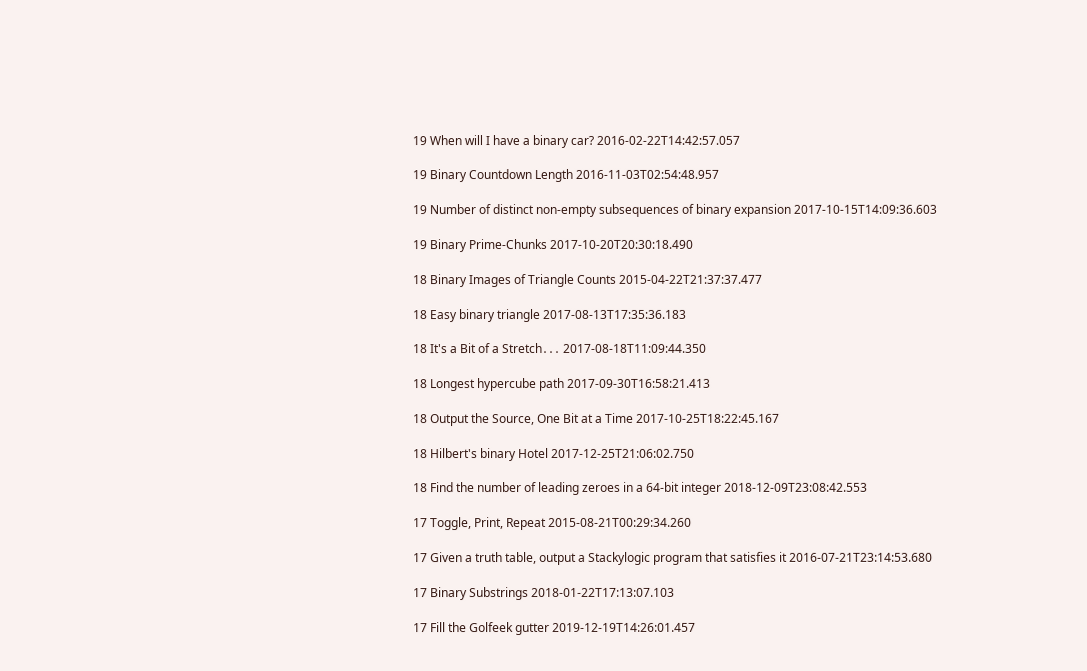19 When will I have a binary car? 2016-02-22T14:42:57.057

19 Binary Countdown Length 2016-11-03T02:54:48.957

19 Number of distinct non-empty subsequences of binary expansion 2017-10-15T14:09:36.603

19 Binary Prime-Chunks 2017-10-20T20:30:18.490

18 Binary Images of Triangle Counts 2015-04-22T21:37:37.477

18 Easy binary triangle 2017-08-13T17:35:36.183

18 It's a Bit of a Stretch․․․ 2017-08-18T11:09:44.350

18 Longest hypercube path 2017-09-30T16:58:21.413

18 Output the Source, One Bit at a Time 2017-10-25T18:22:45.167

18 Hilbert's binary Hotel 2017-12-25T21:06:02.750

18 Find the number of leading zeroes in a 64-bit integer 2018-12-09T23:08:42.553

17 Toggle, Print, Repeat 2015-08-21T00:29:34.260

17 Given a truth table, output a Stackylogic program that satisfies it 2016-07-21T23:14:53.680

17 Binary Substrings 2018-01-22T17:13:07.103

17 Fill the Golfeek gutter 2019-12-19T14:26:01.457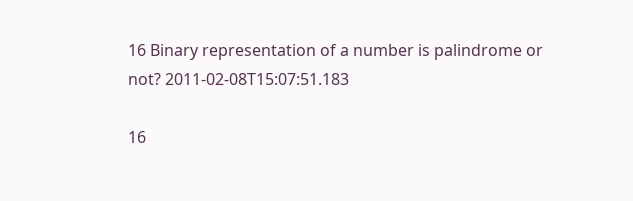16 Binary representation of a number is palindrome or not? 2011-02-08T15:07:51.183

16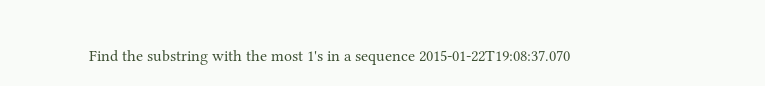Find the substring with the most 1's in a sequence 2015-01-22T19:08:37.070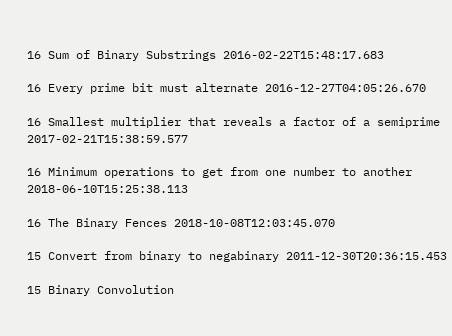16 Sum of Binary Substrings 2016-02-22T15:48:17.683

16 Every prime bit must alternate 2016-12-27T04:05:26.670

16 Smallest multiplier that reveals a factor of a semiprime 2017-02-21T15:38:59.577

16 Minimum operations to get from one number to another 2018-06-10T15:25:38.113

16 The Binary Fences 2018-10-08T12:03:45.070

15 Convert from binary to negabinary 2011-12-30T20:36:15.453

15 Binary Convolution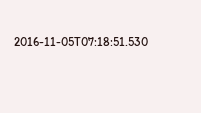2016-11-05T07:18:51.530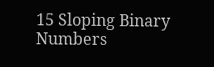15 Sloping Binary Numbers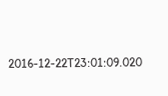2016-12-22T23:01:09.020